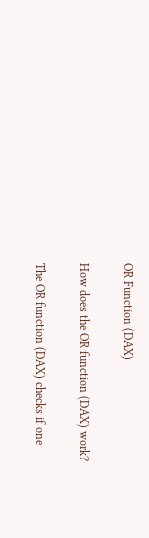OR Function (DAX)

How does the OR function (DAX) work?

The OR function (DAX) checks if one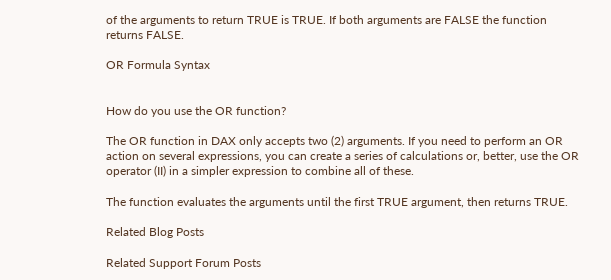of the arguments to return TRUE is TRUE. If both arguments are FALSE the function returns FALSE.

OR Formula Syntax


How do you use the OR function?

The OR function in DAX only accepts two (2) arguments. If you need to perform an OR action on several expressions, you can create a series of calculations or, better, use the OR operator (II) in a simpler expression to combine all of these.

The function evaluates the arguments until the first TRUE argument, then returns TRUE.

Related Blog Posts

Related Support Forum Posts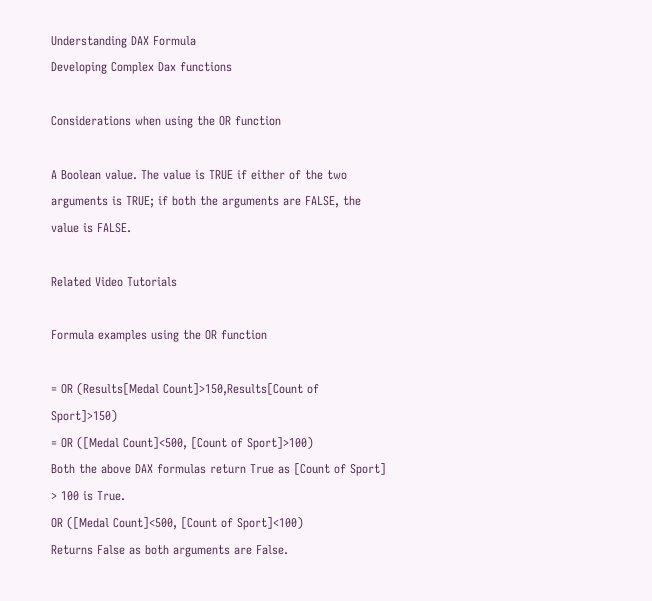Understanding DAX Formula
Developing Complex Dax functions

Considerations when using the OR function

A Boolean value. The value is TRUE if either of the two arguments is TRUE; if both the arguments are FALSE, the value is FALSE.

Related Video Tutorials

Formula examples using the OR function

= OR (Results[Medal Count]>150,Results[Count of Sport]>150)
= OR ([Medal Count]<500, [Count of Sport]>100)
Both the above DAX formulas return True as [Count of Sport] > 100 is True.
OR ([Medal Count]<500, [Count of Sport]<100)
Returns False as both arguments are False.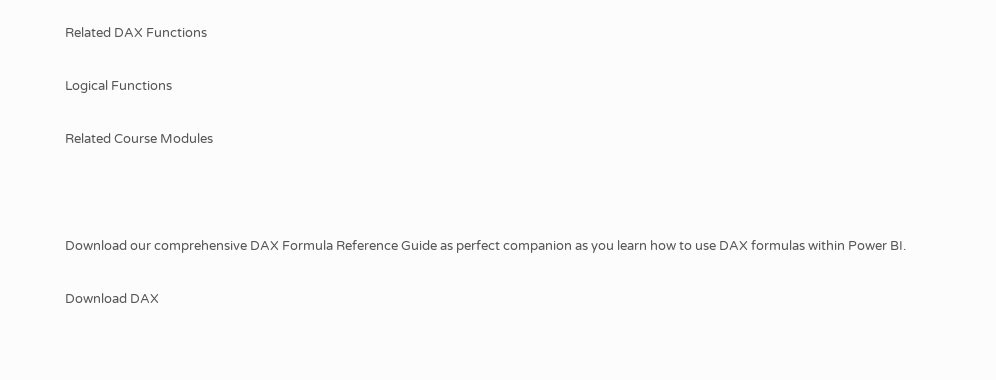Related DAX Functions

Logical Functions

Related Course Modules



Download our comprehensive DAX Formula Reference Guide as perfect companion as you learn how to use DAX formulas within Power BI.

Download DAX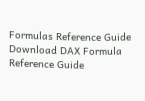Formulas Reference Guide
Download DAX Formula Reference Guide